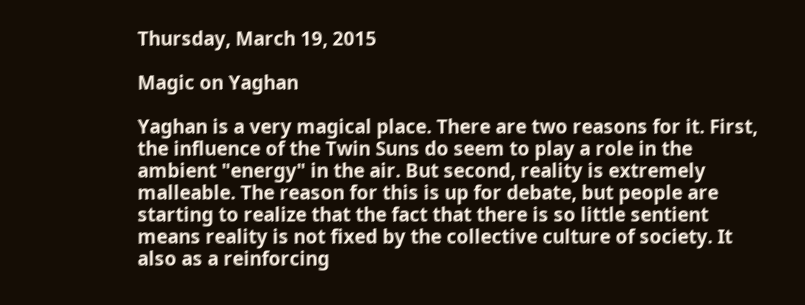Thursday, March 19, 2015

Magic on Yaghan

Yaghan is a very magical place. There are two reasons for it. First, the influence of the Twin Suns do seem to play a role in the ambient "energy" in the air. But second, reality is extremely malleable. The reason for this is up for debate, but people are starting to realize that the fact that there is so little sentient means reality is not fixed by the collective culture of society. It also as a reinforcing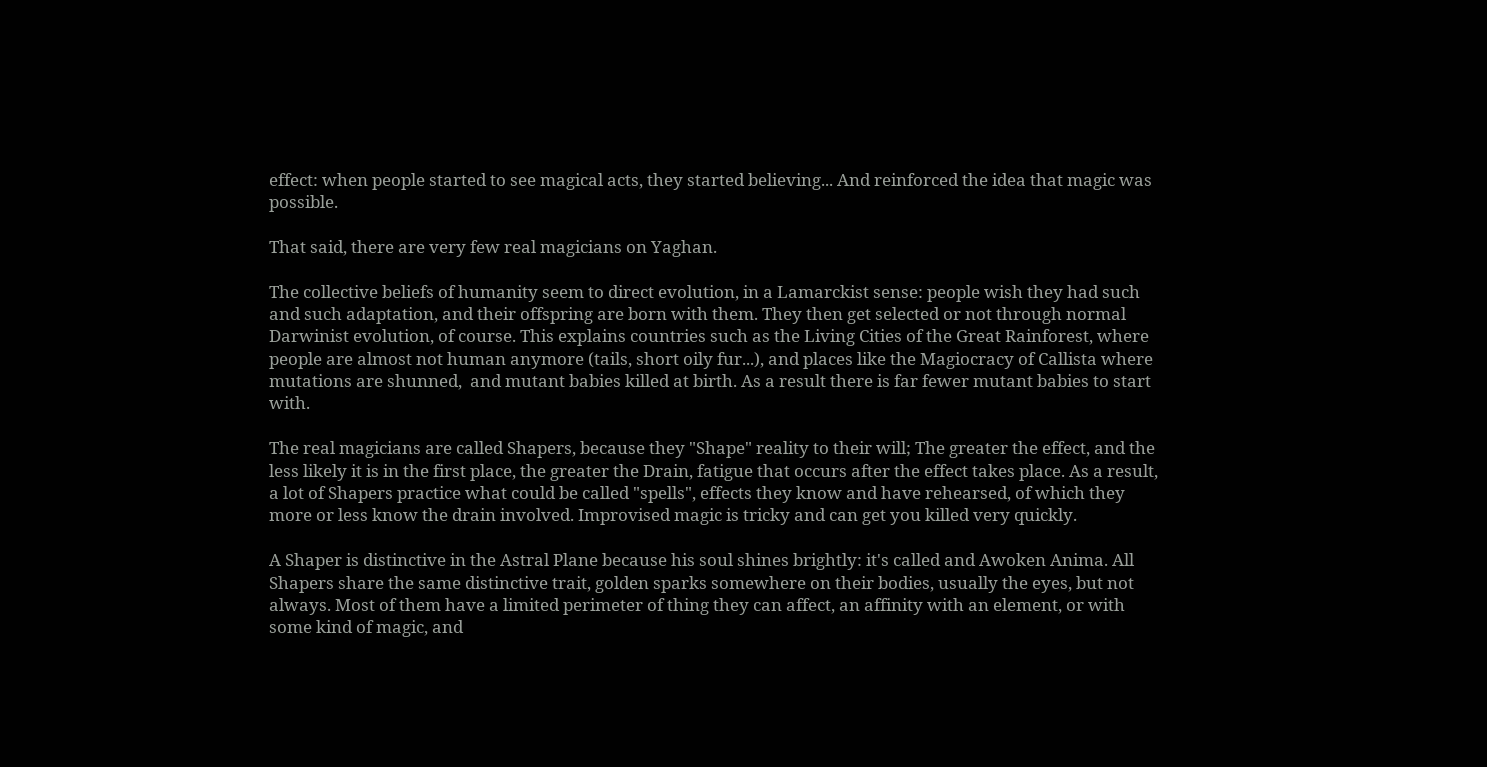effect: when people started to see magical acts, they started believing... And reinforced the idea that magic was possible.

That said, there are very few real magicians on Yaghan.

The collective beliefs of humanity seem to direct evolution, in a Lamarckist sense: people wish they had such and such adaptation, and their offspring are born with them. They then get selected or not through normal Darwinist evolution, of course. This explains countries such as the Living Cities of the Great Rainforest, where people are almost not human anymore (tails, short oily fur...), and places like the Magiocracy of Callista where mutations are shunned,  and mutant babies killed at birth. As a result there is far fewer mutant babies to start with.

The real magicians are called Shapers, because they "Shape" reality to their will; The greater the effect, and the less likely it is in the first place, the greater the Drain, fatigue that occurs after the effect takes place. As a result, a lot of Shapers practice what could be called "spells", effects they know and have rehearsed, of which they more or less know the drain involved. Improvised magic is tricky and can get you killed very quickly.

A Shaper is distinctive in the Astral Plane because his soul shines brightly: it's called and Awoken Anima. All Shapers share the same distinctive trait, golden sparks somewhere on their bodies, usually the eyes, but not always. Most of them have a limited perimeter of thing they can affect, an affinity with an element, or with some kind of magic, and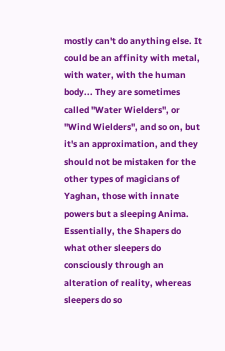mostly can't do anything else. It could be an affinity with metal, with water, with the human body... They are sometimes called "Water Wielders", or "Wind Wielders", and so on, but it's an approximation, and they should not be mistaken for the other types of magicians of Yaghan, those with innate powers but a sleeping Anima. Essentially, the Shapers do what other sleepers do consciously through an alteration of reality, whereas sleepers do so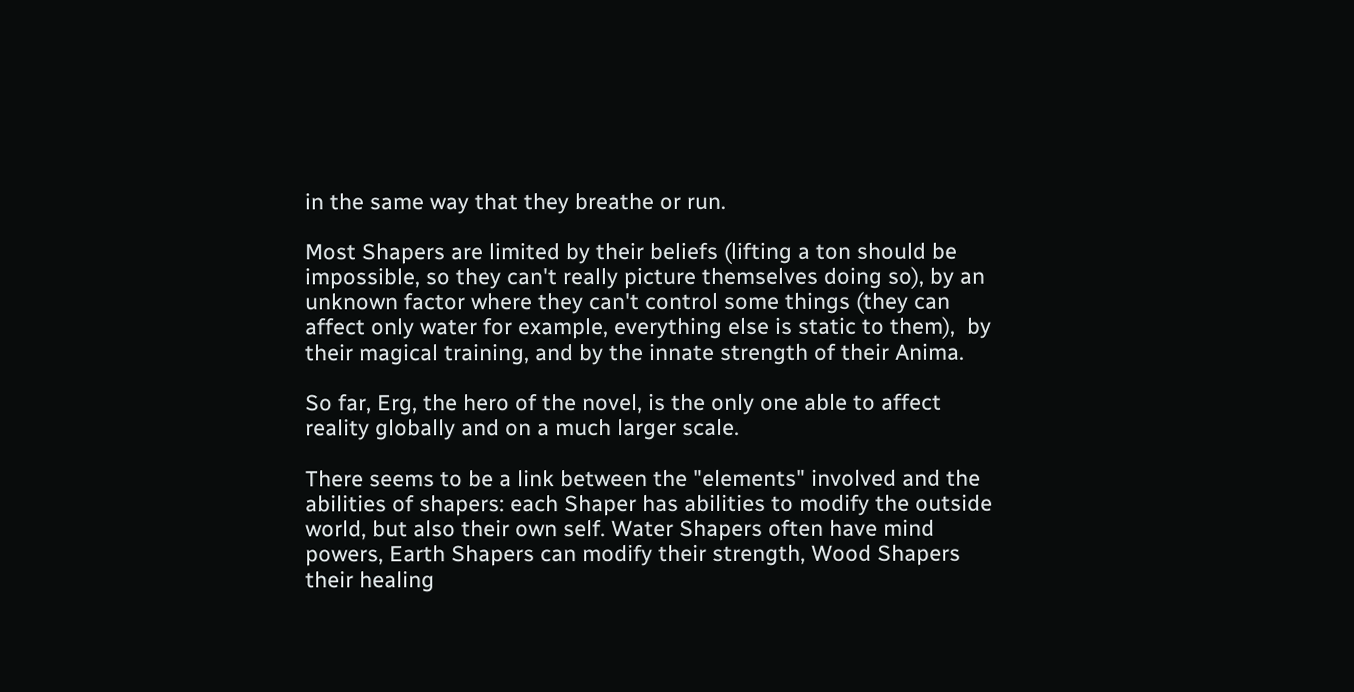in the same way that they breathe or run.

Most Shapers are limited by their beliefs (lifting a ton should be impossible, so they can't really picture themselves doing so), by an unknown factor where they can't control some things (they can affect only water for example, everything else is static to them),  by their magical training, and by the innate strength of their Anima.

So far, Erg, the hero of the novel, is the only one able to affect reality globally and on a much larger scale.

There seems to be a link between the "elements" involved and the abilities of shapers: each Shaper has abilities to modify the outside world, but also their own self. Water Shapers often have mind powers, Earth Shapers can modify their strength, Wood Shapers their healing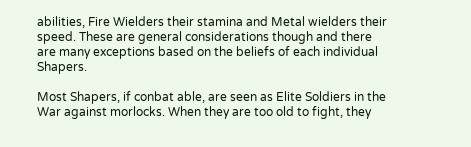abilities, Fire Wielders their stamina and Metal wielders their speed. These are general considerations though and there are many exceptions based on the beliefs of each individual Shapers.

Most Shapers, if conbat able, are seen as Elite Soldiers in the War against morlocks. When they are too old to fight, they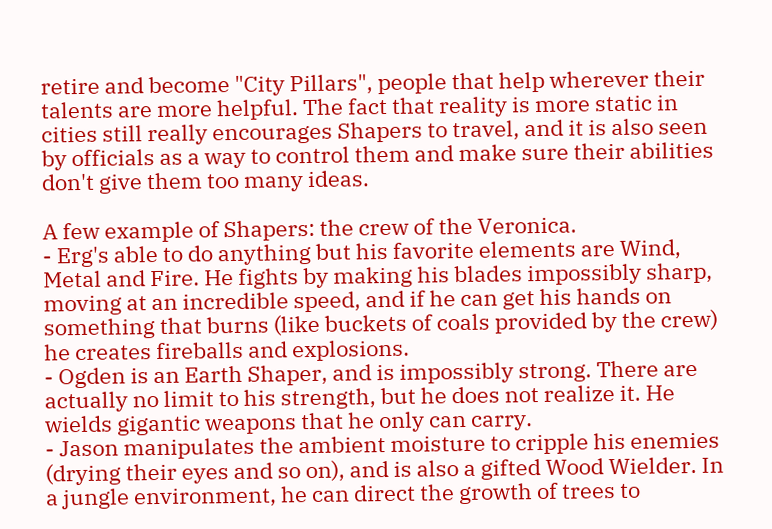retire and become "City Pillars", people that help wherever their talents are more helpful. The fact that reality is more static in cities still really encourages Shapers to travel, and it is also seen by officials as a way to control them and make sure their abilities don't give them too many ideas.

A few example of Shapers: the crew of the Veronica.
- Erg's able to do anything but his favorite elements are Wind, Metal and Fire. He fights by making his blades impossibly sharp, moving at an incredible speed, and if he can get his hands on something that burns (like buckets of coals provided by the crew) he creates fireballs and explosions.
- Ogden is an Earth Shaper, and is impossibly strong. There are actually no limit to his strength, but he does not realize it. He wields gigantic weapons that he only can carry.
- Jason manipulates the ambient moisture to cripple his enemies (drying their eyes and so on), and is also a gifted Wood Wielder. In a jungle environment, he can direct the growth of trees to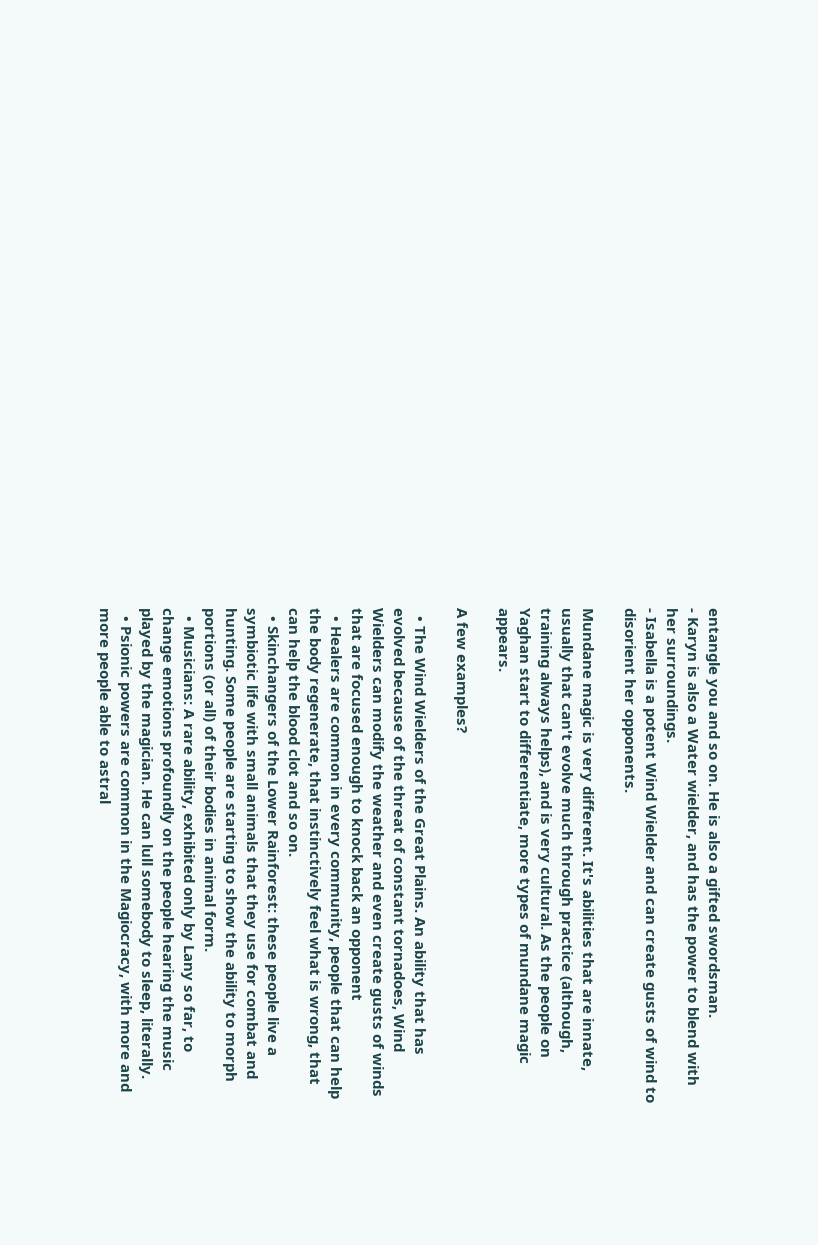entangle you and so on. He is also a gifted swordsman.
- Karyn is also a Water wielder, and has the power to blend with her surroundings.
- Isabella is a potent Wind Wielder and can create gusts of wind to disorient her opponents.

Mundane magic is very different. It's abilities that are innate, usually that can't evolve much through practice (although, training always helps), and is very cultural. As the people on Yaghan start to differentiate, more types of mundane magic appears.

A few examples?

  • The Wind Wielders of the Great Plains. An ability that has evolved because of the threat of constant tornadoes, Wind Wielders can modify the weather and even create gusts of winds that are focused enough to knock back an opponent
  • Healers are common in every community, people that can help the body regenerate, that instinctively feel what is wrong, that can help the blood clot and so on.
  • Skinchangers of the Lower Rainforest: these people live a symbiotic life with small animals that they use for combat and hunting. Some people are starting to show the ability to morph portions (or all) of their bodies in animal form.
  • Musicians: A rare ability, exhibited only by Lany so far, to change emotions profoundly on the people hearing the music played by the magician. He can lull somebody to sleep, literally.
  • Psionic powers are common in the Magiocracy, with more and more people able to astral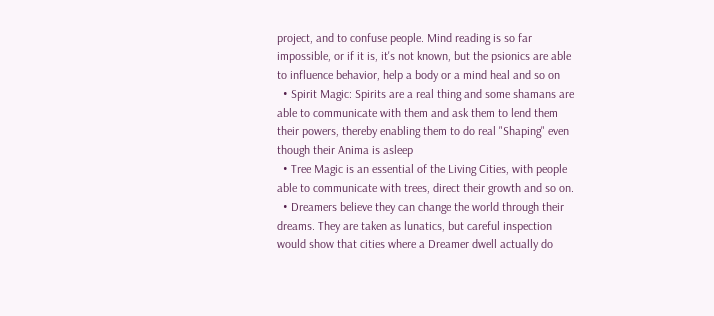project, and to confuse people. Mind reading is so far impossible, or if it is, it's not known, but the psionics are able to influence behavior, help a body or a mind heal and so on
  • Spirit Magic: Spirits are a real thing and some shamans are able to communicate with them and ask them to lend them their powers, thereby enabling them to do real "Shaping" even though their Anima is asleep
  • Tree Magic is an essential of the Living Cities, with people able to communicate with trees, direct their growth and so on.
  • Dreamers believe they can change the world through their dreams. They are taken as lunatics, but careful inspection would show that cities where a Dreamer dwell actually do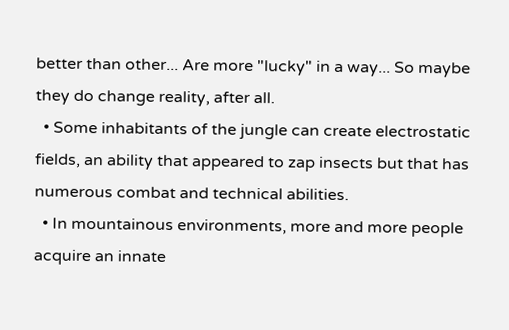better than other... Are more "lucky" in a way... So maybe they do change reality, after all.
  • Some inhabitants of the jungle can create electrostatic fields, an ability that appeared to zap insects but that has numerous combat and technical abilities.
  • In mountainous environments, more and more people acquire an innate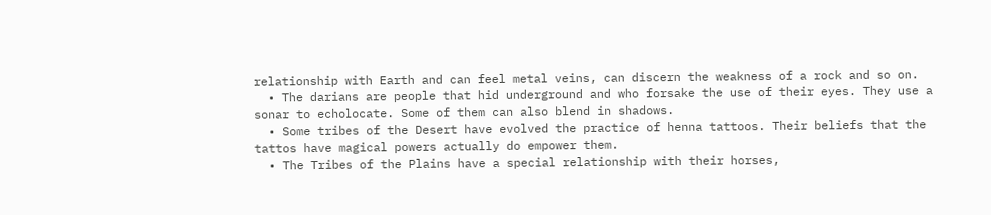relationship with Earth and can feel metal veins, can discern the weakness of a rock and so on.
  • The darians are people that hid underground and who forsake the use of their eyes. They use a sonar to echolocate. Some of them can also blend in shadows.
  • Some tribes of the Desert have evolved the practice of henna tattoos. Their beliefs that the tattos have magical powers actually do empower them.
  • The Tribes of the Plains have a special relationship with their horses,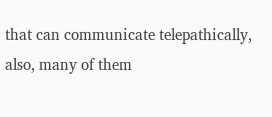that can communicate telepathically, also, many of them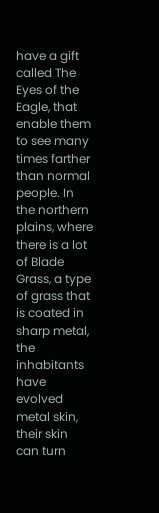have a gift called The Eyes of the Eagle, that enable them to see many times farther than normal people. In the northern plains, where there is a lot of Blade Grass, a type of grass that is coated in sharp metal, the inhabitants have evolved metal skin, their skin can turn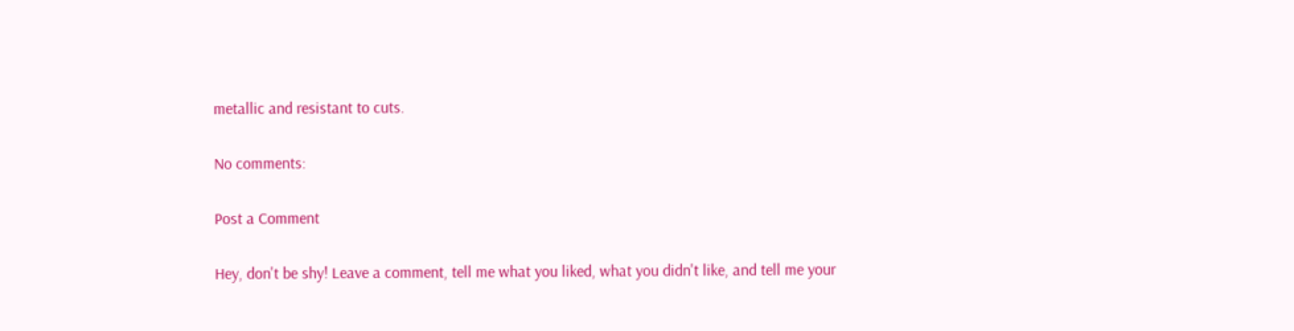metallic and resistant to cuts.

No comments:

Post a Comment

Hey, don't be shy! Leave a comment, tell me what you liked, what you didn't like, and tell me your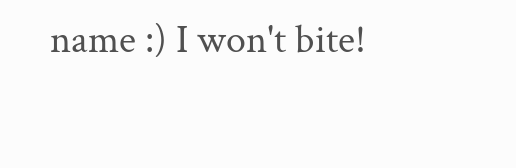name :) I won't bite!